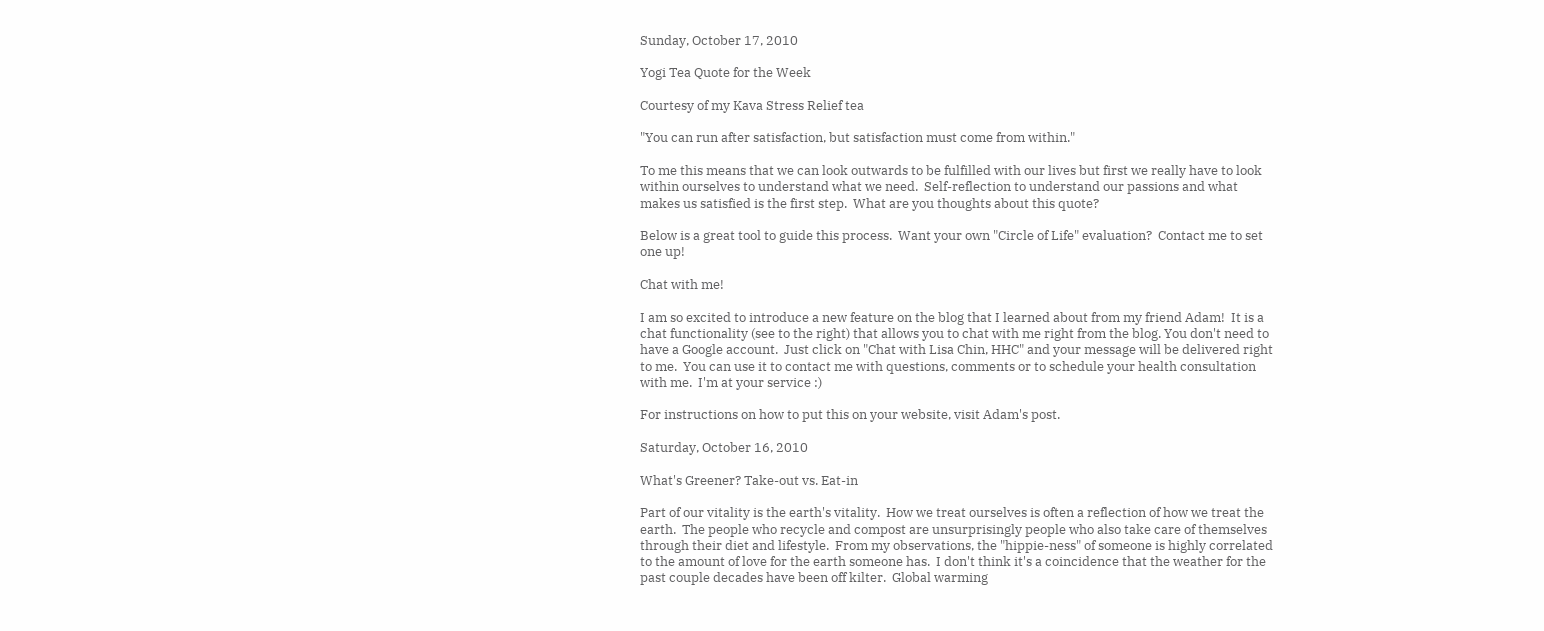Sunday, October 17, 2010

Yogi Tea Quote for the Week

Courtesy of my Kava Stress Relief tea

"You can run after satisfaction, but satisfaction must come from within."

To me this means that we can look outwards to be fulfilled with our lives but first we really have to look within ourselves to understand what we need.  Self-reflection to understand our passions and what makes us satisfied is the first step.  What are you thoughts about this quote?

Below is a great tool to guide this process.  Want your own "Circle of Life" evaluation?  Contact me to set one up!

Chat with me!

I am so excited to introduce a new feature on the blog that I learned about from my friend Adam!  It is a chat functionality (see to the right) that allows you to chat with me right from the blog. You don't need to have a Google account.  Just click on "Chat with Lisa Chin, HHC" and your message will be delivered right to me.  You can use it to contact me with questions, comments or to schedule your health consultation with me.  I'm at your service :)

For instructions on how to put this on your website, visit Adam's post.

Saturday, October 16, 2010

What's Greener? Take-out vs. Eat-in

Part of our vitality is the earth's vitality.  How we treat ourselves is often a reflection of how we treat the earth.  The people who recycle and compost are unsurprisingly people who also take care of themselves through their diet and lifestyle.  From my observations, the "hippie-ness" of someone is highly correlated to the amount of love for the earth someone has.  I don't think it's a coincidence that the weather for the past couple decades have been off kilter.  Global warming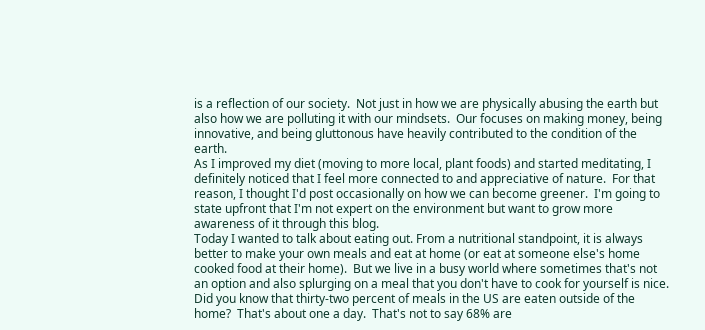is a reflection of our society.  Not just in how we are physically abusing the earth but also how we are polluting it with our mindsets.  Our focuses on making money, being innovative, and being gluttonous have heavily contributed to the condition of the earth.
As I improved my diet (moving to more local, plant foods) and started meditating, I definitely noticed that I feel more connected to and appreciative of nature.  For that reason, I thought I'd post occasionally on how we can become greener.  I'm going to state upfront that I'm not expert on the environment but want to grow more awareness of it through this blog.
Today I wanted to talk about eating out. From a nutritional standpoint, it is always better to make your own meals and eat at home (or eat at someone else's home cooked food at their home).  But we live in a busy world where sometimes that's not an option and also splurging on a meal that you don't have to cook for yourself is nice.  Did you know that thirty-two percent of meals in the US are eaten outside of the home?  That's about one a day.  That's not to say 68% are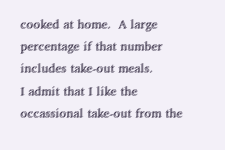cooked at home.  A large percentage if that number includes take-out meals.
I admit that I like the occassional take-out from the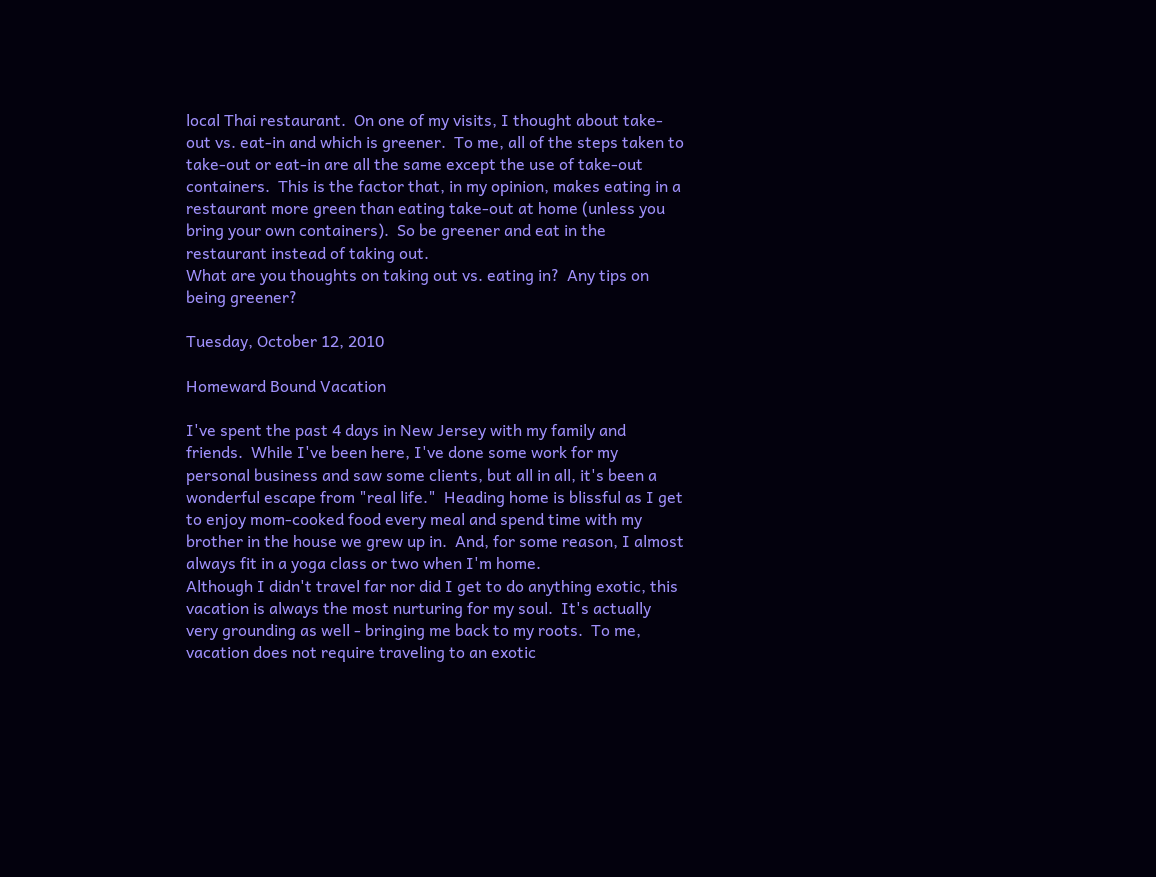local Thai restaurant.  On one of my visits, I thought about take-out vs. eat-in and which is greener.  To me, all of the steps taken to take-out or eat-in are all the same except the use of take-out containers.  This is the factor that, in my opinion, makes eating in a restaurant more green than eating take-out at home (unless you bring your own containers).  So be greener and eat in the restaurant instead of taking out.
What are you thoughts on taking out vs. eating in?  Any tips on being greener?

Tuesday, October 12, 2010

Homeward Bound Vacation

I've spent the past 4 days in New Jersey with my family and friends.  While I've been here, I've done some work for my personal business and saw some clients, but all in all, it's been a wonderful escape from "real life."  Heading home is blissful as I get to enjoy mom-cooked food every meal and spend time with my brother in the house we grew up in.  And, for some reason, I almost always fit in a yoga class or two when I'm home.
Although I didn't travel far nor did I get to do anything exotic, this vacation is always the most nurturing for my soul.  It's actually very grounding as well - bringing me back to my roots.  To me, vacation does not require traveling to an exotic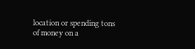location or spending tons of money on a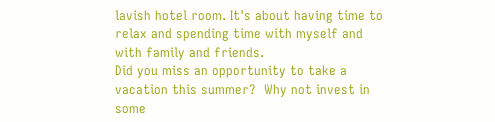lavish hotel room. It's about having time to relax and spending time with myself and with family and friends.
Did you miss an opportunity to take a vacation this summer?  Why not invest in some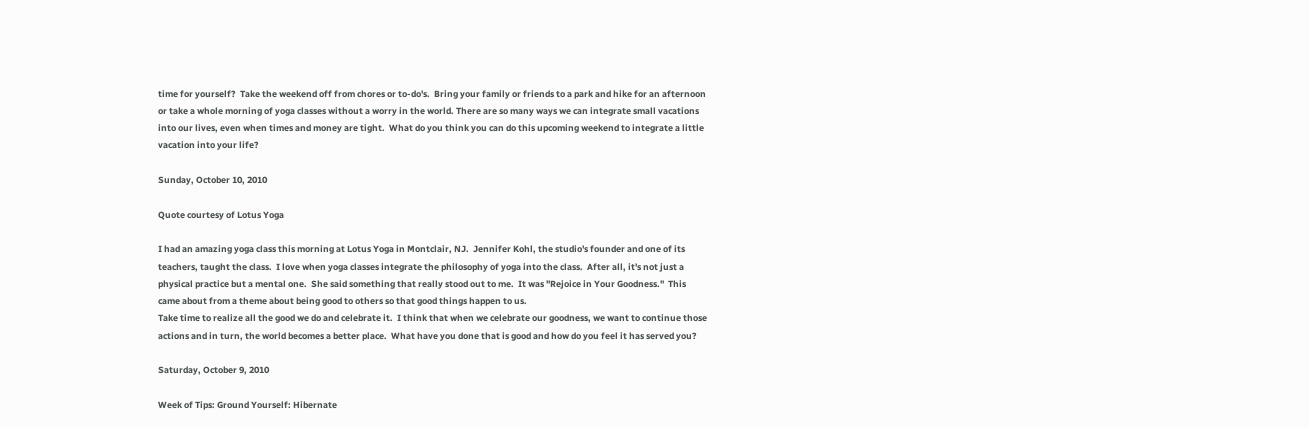time for yourself?  Take the weekend off from chores or to-do's.  Bring your family or friends to a park and hike for an afternoon or take a whole morning of yoga classes without a worry in the world. There are so many ways we can integrate small vacations into our lives, even when times and money are tight.  What do you think you can do this upcoming weekend to integrate a little vacation into your life?

Sunday, October 10, 2010

Quote courtesy of Lotus Yoga

I had an amazing yoga class this morning at Lotus Yoga in Montclair, NJ.  Jennifer Kohl, the studio's founder and one of its teachers, taught the class.  I love when yoga classes integrate the philosophy of yoga into the class.  After all, it's not just a physical practice but a mental one.  She said something that really stood out to me.  It was "Rejoice in Your Goodness."  This came about from a theme about being good to others so that good things happen to us.
Take time to realize all the good we do and celebrate it.  I think that when we celebrate our goodness, we want to continue those actions and in turn, the world becomes a better place.  What have you done that is good and how do you feel it has served you?

Saturday, October 9, 2010

Week of Tips: Ground Yourself: Hibernate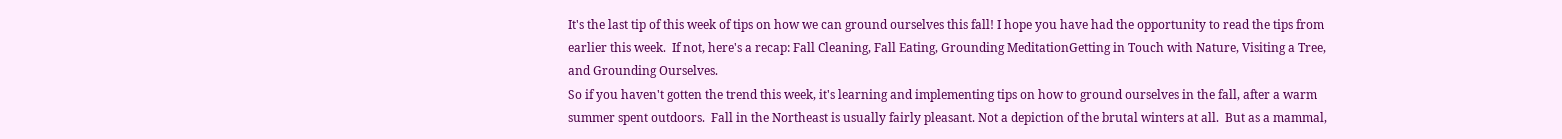It's the last tip of this week of tips on how we can ground ourselves this fall! I hope you have had the opportunity to read the tips from earlier this week.  If not, here's a recap: Fall Cleaning, Fall Eating, Grounding MeditationGetting in Touch with Nature, Visiting a Tree, and Grounding Ourselves.
So if you haven't gotten the trend this week, it's learning and implementing tips on how to ground ourselves in the fall, after a warm summer spent outdoors.  Fall in the Northeast is usually fairly pleasant. Not a depiction of the brutal winters at all.  But as a mammal,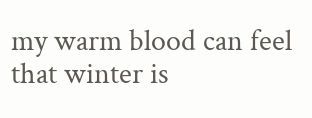my warm blood can feel that winter is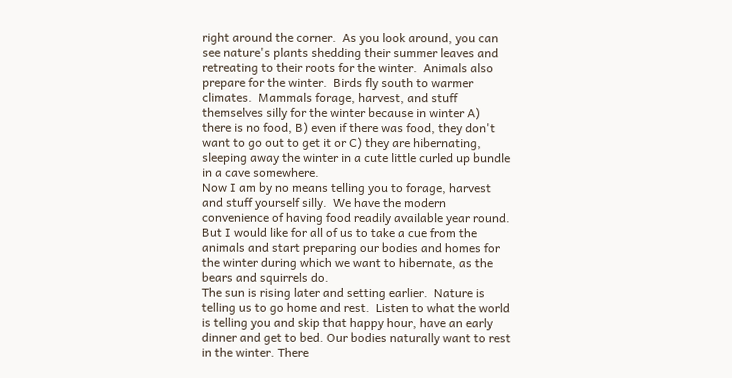right around the corner.  As you look around, you can see nature's plants shedding their summer leaves and retreating to their roots for the winter.  Animals also prepare for the winter.  Birds fly south to warmer climates.  Mammals forage, harvest, and stuff themselves silly for the winter because in winter A) there is no food, B) even if there was food, they don't want to go out to get it or C) they are hibernating, sleeping away the winter in a cute little curled up bundle in a cave somewhere.
Now I am by no means telling you to forage, harvest and stuff yourself silly.  We have the modern convenience of having food readily available year round.  But I would like for all of us to take a cue from the animals and start preparing our bodies and homes for the winter during which we want to hibernate, as the bears and squirrels do.
The sun is rising later and setting earlier.  Nature is telling us to go home and rest.  Listen to what the world is telling you and skip that happy hour, have an early dinner and get to bed. Our bodies naturally want to rest in the winter. There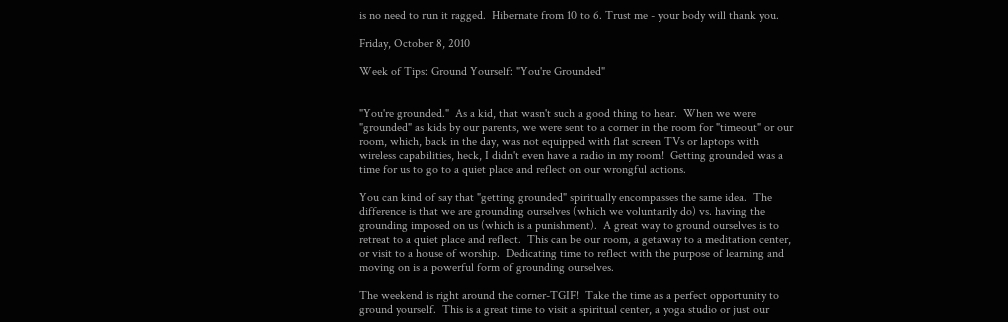is no need to run it ragged.  Hibernate from 10 to 6. Trust me - your body will thank you.

Friday, October 8, 2010

Week of Tips: Ground Yourself: "You're Grounded"


"You're grounded."  As a kid, that wasn't such a good thing to hear.  When we were "grounded" as kids by our parents, we were sent to a corner in the room for "timeout" or our room, which, back in the day, was not equipped with flat screen TVs or laptops with wireless capabilities, heck, I didn't even have a radio in my room!  Getting grounded was a time for us to go to a quiet place and reflect on our wrongful actions.

You can kind of say that "getting grounded" spiritually encompasses the same idea.  The difference is that we are grounding ourselves (which we voluntarily do) vs. having the grounding imposed on us (which is a punishment).  A great way to ground ourselves is to retreat to a quiet place and reflect.  This can be our room, a getaway to a meditation center, or visit to a house of worship.  Dedicating time to reflect with the purpose of learning and moving on is a powerful form of grounding ourselves.

The weekend is right around the corner-TGIF!  Take the time as a perfect opportunity to ground yourself.  This is a great time to visit a spiritual center, a yoga studio or just our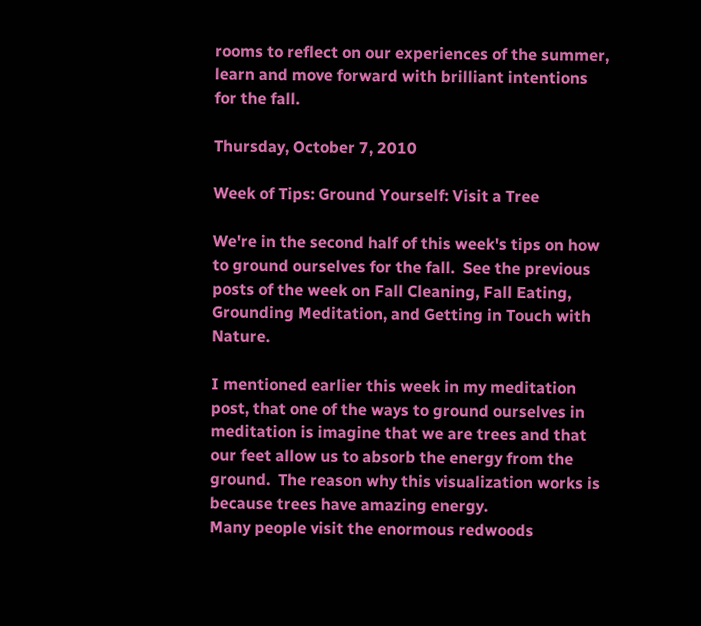rooms to reflect on our experiences of the summer, learn and move forward with brilliant intentions for the fall.

Thursday, October 7, 2010

Week of Tips: Ground Yourself: Visit a Tree

We're in the second half of this week's tips on how to ground ourselves for the fall.  See the previous posts of the week on Fall Cleaning, Fall Eating, Grounding Meditation, and Getting in Touch with Nature.

I mentioned earlier this week in my meditation post, that one of the ways to ground ourselves in meditation is imagine that we are trees and that our feet allow us to absorb the energy from the ground.  The reason why this visualization works is because trees have amazing energy.
Many people visit the enormous redwoods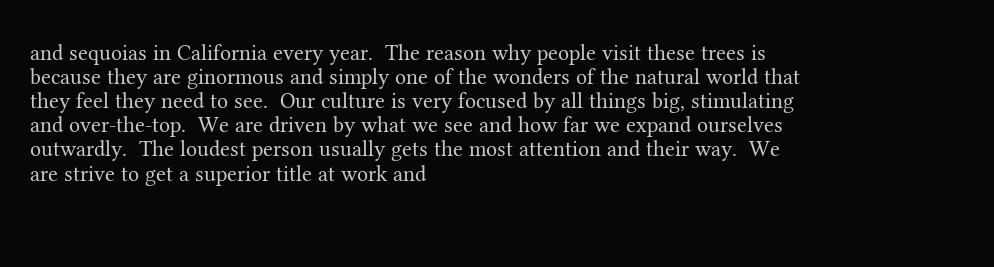and sequoias in California every year.  The reason why people visit these trees is because they are ginormous and simply one of the wonders of the natural world that they feel they need to see.  Our culture is very focused by all things big, stimulating and over-the-top.  We are driven by what we see and how far we expand ourselves outwardly.  The loudest person usually gets the most attention and their way.  We are strive to get a superior title at work and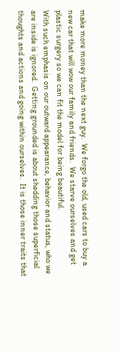make more money than the next guy.  We forgo the old, used cars to buy a new car that will wow our family and friends.  We starve ourselves and get plastic surgery so we can fit the model for being beautiful.
With such emphasis on our outward appearance, behavior and status, who we are inside is ignored.  Getting grounded is about shedding those superficial thoughts and actions and going within ourselves.  It is those inner traits that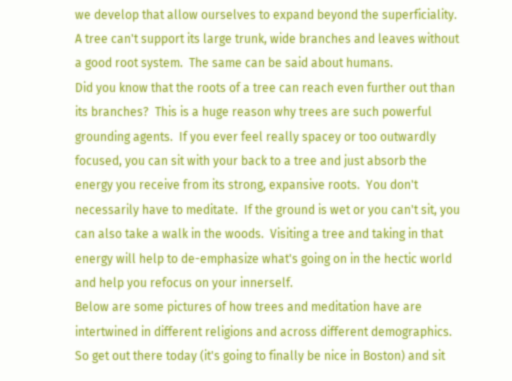we develop that allow ourselves to expand beyond the superficiality.  A tree can't support its large trunk, wide branches and leaves without a good root system.  The same can be said about humans.
Did you know that the roots of a tree can reach even further out than its branches?  This is a huge reason why trees are such powerful grounding agents.  If you ever feel really spacey or too outwardly focused, you can sit with your back to a tree and just absorb the energy you receive from its strong, expansive roots.  You don't necessarily have to meditate.  If the ground is wet or you can't sit, you can also take a walk in the woods.  Visiting a tree and taking in that energy will help to de-emphasize what's going on in the hectic world and help you refocus on your innerself.
Below are some pictures of how trees and meditation have are intertwined in different religions and across different demographics.  So get out there today (it's going to finally be nice in Boston) and sit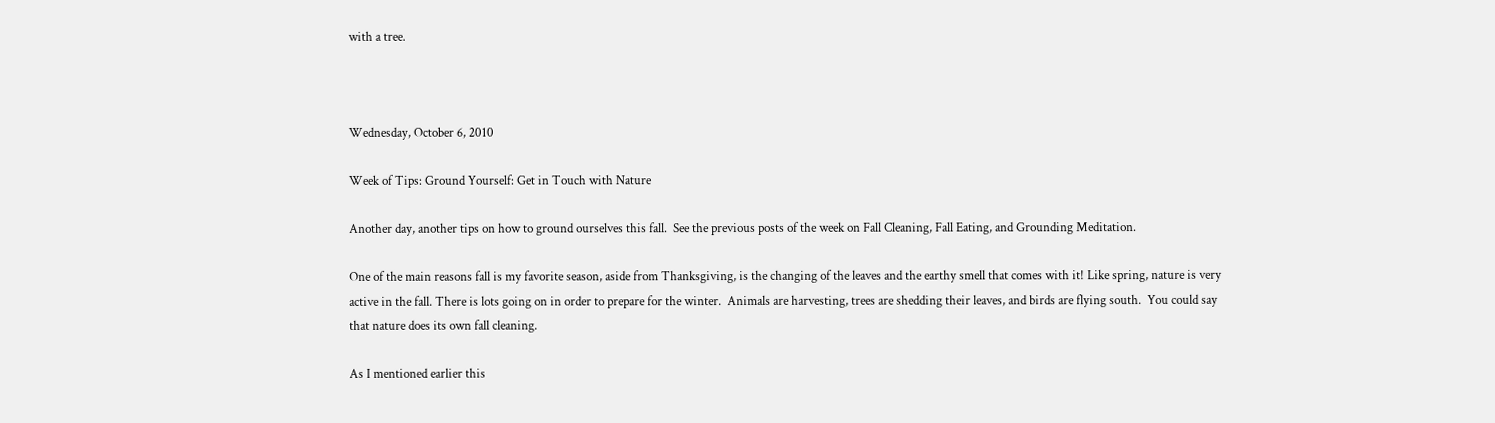with a tree.



Wednesday, October 6, 2010

Week of Tips: Ground Yourself: Get in Touch with Nature

Another day, another tips on how to ground ourselves this fall.  See the previous posts of the week on Fall Cleaning, Fall Eating, and Grounding Meditation.

One of the main reasons fall is my favorite season, aside from Thanksgiving, is the changing of the leaves and the earthy smell that comes with it! Like spring, nature is very active in the fall. There is lots going on in order to prepare for the winter.  Animals are harvesting, trees are shedding their leaves, and birds are flying south.  You could say that nature does its own fall cleaning.

As I mentioned earlier this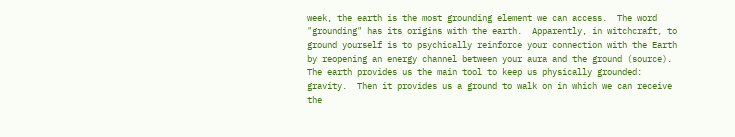week, the earth is the most grounding element we can access.  The word "grounding" has its origins with the earth.  Apparently, in witchcraft, to ground yourself is to psychically reinforce your connection with the Earth by reopening an energy channel between your aura and the ground (source).  The earth provides us the main tool to keep us physically grounded: gravity.  Then it provides us a ground to walk on in which we can receive the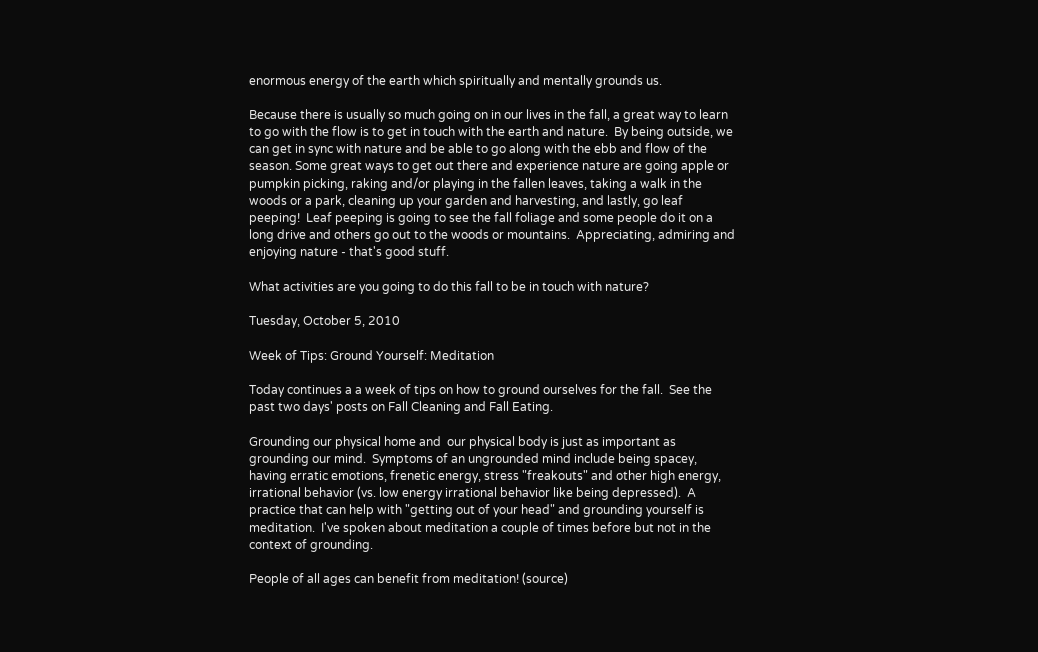enormous energy of the earth which spiritually and mentally grounds us.

Because there is usually so much going on in our lives in the fall, a great way to learn to go with the flow is to get in touch with the earth and nature.  By being outside, we can get in sync with nature and be able to go along with the ebb and flow of the season. Some great ways to get out there and experience nature are going apple or pumpkin picking, raking and/or playing in the fallen leaves, taking a walk in the woods or a park, cleaning up your garden and harvesting, and lastly, go leaf peeping!  Leaf peeping is going to see the fall foliage and some people do it on a long drive and others go out to the woods or mountains.  Appreciating, admiring and enjoying nature - that's good stuff.

What activities are you going to do this fall to be in touch with nature?

Tuesday, October 5, 2010

Week of Tips: Ground Yourself: Meditation

Today continues a a week of tips on how to ground ourselves for the fall.  See the past two days' posts on Fall Cleaning and Fall Eating.

Grounding our physical home and  our physical body is just as important as grounding our mind.  Symptoms of an ungrounded mind include being spacey, having erratic emotions, frenetic energy, stress "freakouts" and other high energy, irrational behavior (vs. low energy irrational behavior like being depressed).  A practice that can help with "getting out of your head" and grounding yourself is meditation.  I've spoken about meditation a couple of times before but not in the context of grounding.

People of all ages can benefit from meditation! (source)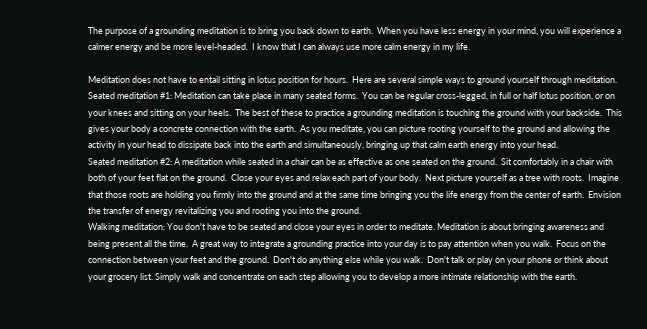The purpose of a grounding meditation is to bring you back down to earth.  When you have less energy in your mind, you will experience a calmer energy and be more level-headed.  I know that I can always use more calm energy in my life.

Meditation does not have to entail sitting in lotus position for hours.  Here are several simple ways to ground yourself through meditation.
Seated meditation #1: Meditation can take place in many seated forms.  You can be regular cross-legged, in full or half lotus position, or on your knees and sitting on your heels.  The best of these to practice a grounding meditation is touching the ground with your backside.  This gives your body a concrete connection with the earth.  As you meditate, you can picture rooting yourself to the ground and allowing the activity in your head to dissipate back into the earth and simultaneously, bringing up that calm earth energy into your head.
Seated meditation #2: A meditation while seated in a chair can be as effective as one seated on the ground.  Sit comfortably in a chair with both of your feet flat on the ground.  Close your eyes and relax each part of your body.  Next picture yourself as a tree with roots.  Imagine that those roots are holding you firmly into the ground and at the same time bringing you the life energy from the center of earth.  Envision the transfer of energy revitalizing you and rooting you into the ground.
Walking meditation: You don't have to be seated and close your eyes in order to meditate. Meditation is about bringing awareness and being present all the time.  A great way to integrate a grounding practice into your day is to pay attention when you walk.  Focus on the connection between your feet and the ground.  Don't do anything else while you walk.  Don't talk or play on your phone or think about your grocery list. Simply walk and concentrate on each step allowing you to develop a more intimate relationship with the earth.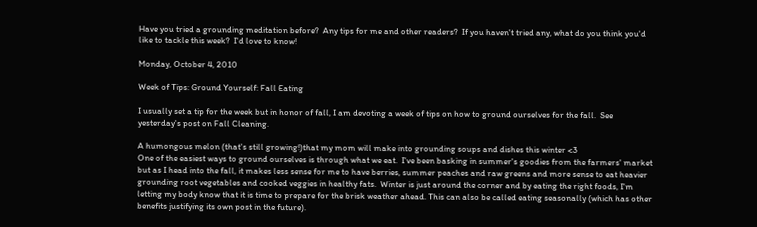Have you tried a grounding meditation before?  Any tips for me and other readers?  If you haven't tried any, what do you think you'd like to tackle this week?  I'd love to know!

Monday, October 4, 2010

Week of Tips: Ground Yourself: Fall Eating

I usually set a tip for the week but in honor of fall, I am devoting a week of tips on how to ground ourselves for the fall.  See yesterday's post on Fall Cleaning.

A humongous melon (that's still growing!)that my mom will make into grounding soups and dishes this winter <3
One of the easiest ways to ground ourselves is through what we eat.  I've been basking in summer's goodies from the farmers' market but as I head into the fall, it makes less sense for me to have berries, summer peaches and raw greens and more sense to eat heavier grounding root vegetables and cooked veggies in healthy fats.  Winter is just around the corner and by eating the right foods, I'm letting my body know that it is time to prepare for the brisk weather ahead. This can also be called eating seasonally (which has other benefits justifying its own post in the future).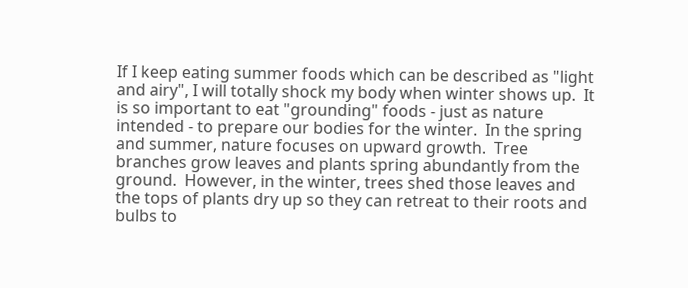If I keep eating summer foods which can be described as "light and airy", I will totally shock my body when winter shows up.  It is so important to eat "grounding" foods - just as nature intended - to prepare our bodies for the winter.  In the spring and summer, nature focuses on upward growth.  Tree branches grow leaves and plants spring abundantly from the ground.  However, in the winter, trees shed those leaves and the tops of plants dry up so they can retreat to their roots and bulbs to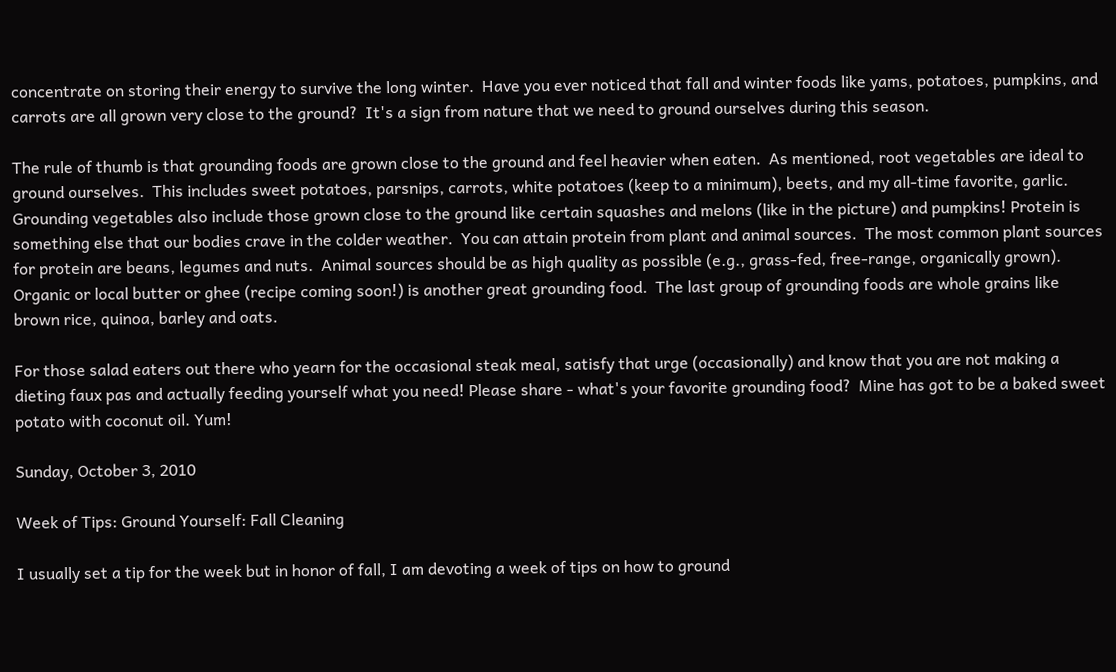concentrate on storing their energy to survive the long winter.  Have you ever noticed that fall and winter foods like yams, potatoes, pumpkins, and carrots are all grown very close to the ground?  It's a sign from nature that we need to ground ourselves during this season.

The rule of thumb is that grounding foods are grown close to the ground and feel heavier when eaten.  As mentioned, root vegetables are ideal to ground ourselves.  This includes sweet potatoes, parsnips, carrots, white potatoes (keep to a minimum), beets, and my all-time favorite, garlic.  Grounding vegetables also include those grown close to the ground like certain squashes and melons (like in the picture) and pumpkins! Protein is something else that our bodies crave in the colder weather.  You can attain protein from plant and animal sources.  The most common plant sources for protein are beans, legumes and nuts.  Animal sources should be as high quality as possible (e.g., grass-fed, free-range, organically grown).  Organic or local butter or ghee (recipe coming soon!) is another great grounding food.  The last group of grounding foods are whole grains like brown rice, quinoa, barley and oats.

For those salad eaters out there who yearn for the occasional steak meal, satisfy that urge (occasionally) and know that you are not making a dieting faux pas and actually feeding yourself what you need! Please share - what's your favorite grounding food?  Mine has got to be a baked sweet potato with coconut oil. Yum!

Sunday, October 3, 2010

Week of Tips: Ground Yourself: Fall Cleaning

I usually set a tip for the week but in honor of fall, I am devoting a week of tips on how to ground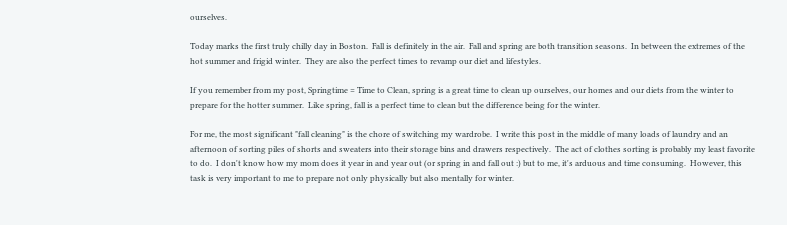ourselves.

Today marks the first truly chilly day in Boston.  Fall is definitely in the air.  Fall and spring are both transition seasons.  In between the extremes of the hot summer and frigid winter.  They are also the perfect times to revamp our diet and lifestyles.

If you remember from my post, Springtime = Time to Clean, spring is a great time to clean up ourselves, our homes and our diets from the winter to prepare for the hotter summer.  Like spring, fall is a perfect time to clean but the difference being for the winter.

For me, the most significant "fall cleaning" is the chore of switching my wardrobe.  I write this post in the middle of many loads of laundry and an afternoon of sorting piles of shorts and sweaters into their storage bins and drawers respectively.  The act of clothes sorting is probably my least favorite to do.  I don't know how my mom does it year in and year out (or spring in and fall out :) but to me, it's arduous and time consuming.  However, this task is very important to me to prepare not only physically but also mentally for winter.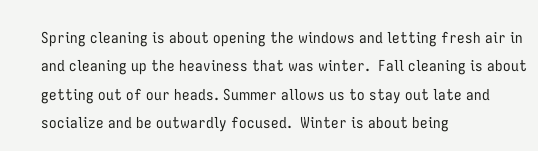Spring cleaning is about opening the windows and letting fresh air in and cleaning up the heaviness that was winter.  Fall cleaning is about getting out of our heads. Summer allows us to stay out late and socialize and be outwardly focused.  Winter is about being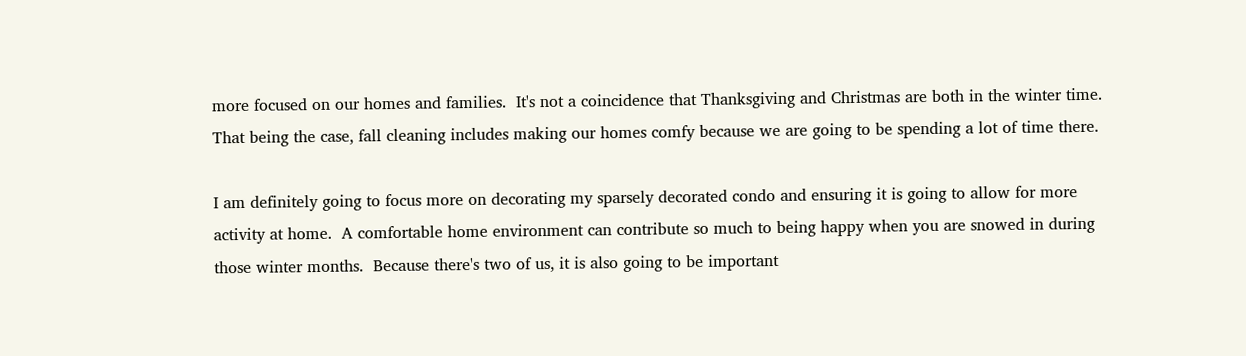more focused on our homes and families.  It's not a coincidence that Thanksgiving and Christmas are both in the winter time.  That being the case, fall cleaning includes making our homes comfy because we are going to be spending a lot of time there.

I am definitely going to focus more on decorating my sparsely decorated condo and ensuring it is going to allow for more activity at home.  A comfortable home environment can contribute so much to being happy when you are snowed in during those winter months.  Because there's two of us, it is also going to be important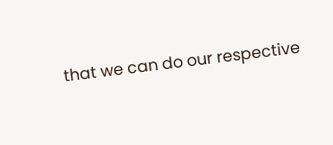that we can do our respective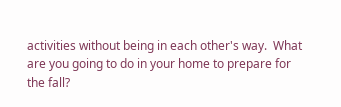activities without being in each other's way.  What are you going to do in your home to prepare for the fall?